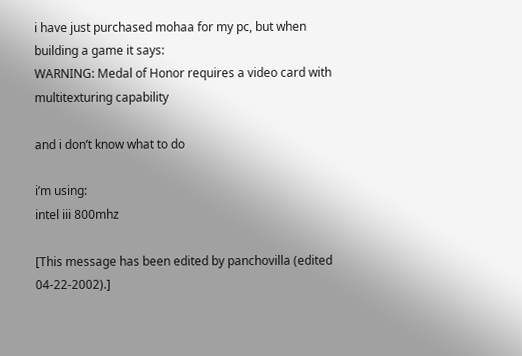i have just purchased mohaa for my pc, but when building a game it says:
WARNING: Medal of Honor requires a video card with multitexturing capability

and i don’t know what to do

i’m using:
intel iii 800mhz

[This message has been edited by panchovilla (edited 04-22-2002).]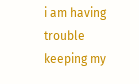i am having trouble keeping my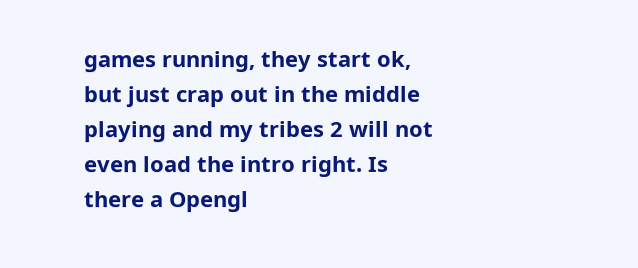games running, they start ok, but just crap out in the middle playing and my tribes 2 will not even load the intro right. Is there a Opengl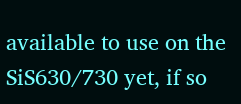available to use on the SiS630/730 yet, if so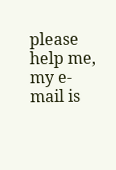please help me, my e-mail is